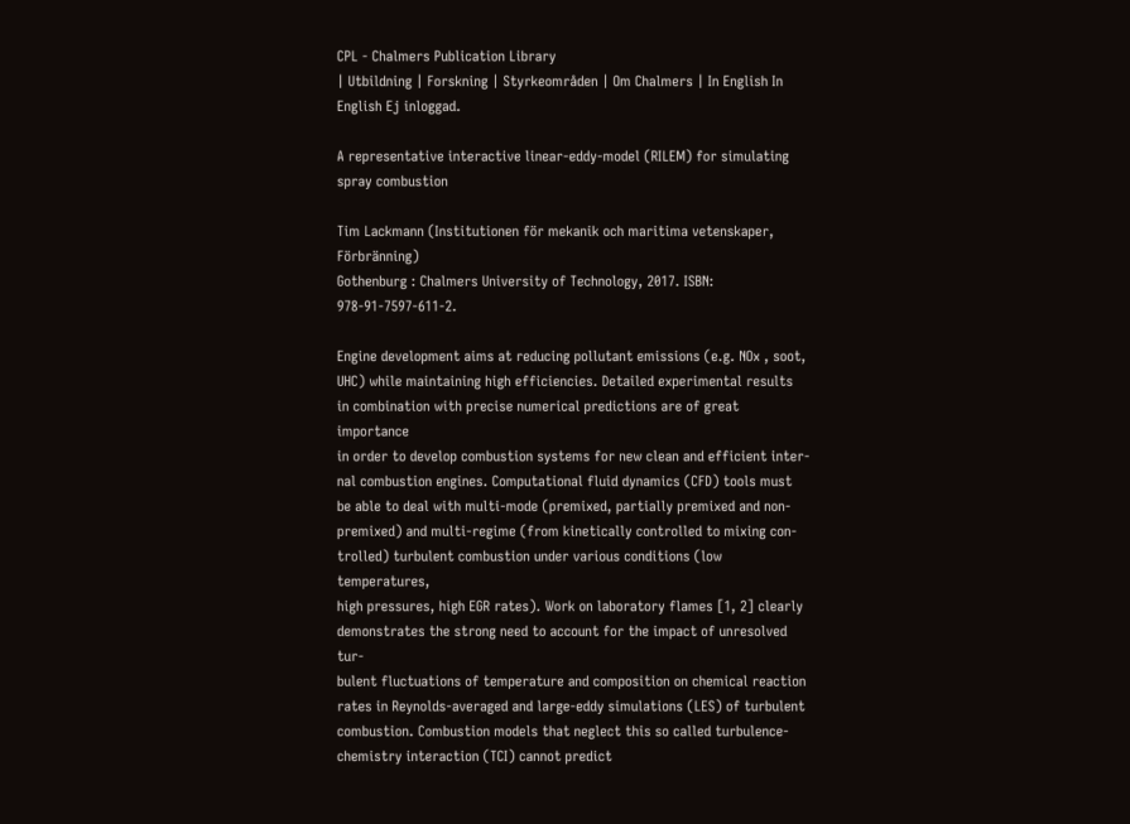CPL - Chalmers Publication Library
| Utbildning | Forskning | Styrkeområden | Om Chalmers | In English In English Ej inloggad.

A representative interactive linear-eddy-model (RILEM) for simulating spray combustion

Tim Lackmann (Institutionen för mekanik och maritima vetenskaper, Förbränning)
Gothenburg : Chalmers University of Technology, 2017. ISBN: 978-91-7597-611-2.

Engine development aims at reducing pollutant emissions (e.g. NOx , soot,
UHC) while maintaining high efficiencies. Detailed experimental results
in combination with precise numerical predictions are of great importance
in order to develop combustion systems for new clean and efficient inter-
nal combustion engines. Computational fluid dynamics (CFD) tools must
be able to deal with multi-mode (premixed, partially premixed and non-
premixed) and multi-regime (from kinetically controlled to mixing con-
trolled) turbulent combustion under various conditions (low temperatures,
high pressures, high EGR rates). Work on laboratory flames [1, 2] clearly
demonstrates the strong need to account for the impact of unresolved tur-
bulent fluctuations of temperature and composition on chemical reaction
rates in Reynolds-averaged and large-eddy simulations (LES) of turbulent
combustion. Combustion models that neglect this so called turbulence-
chemistry interaction (TCI) cannot predict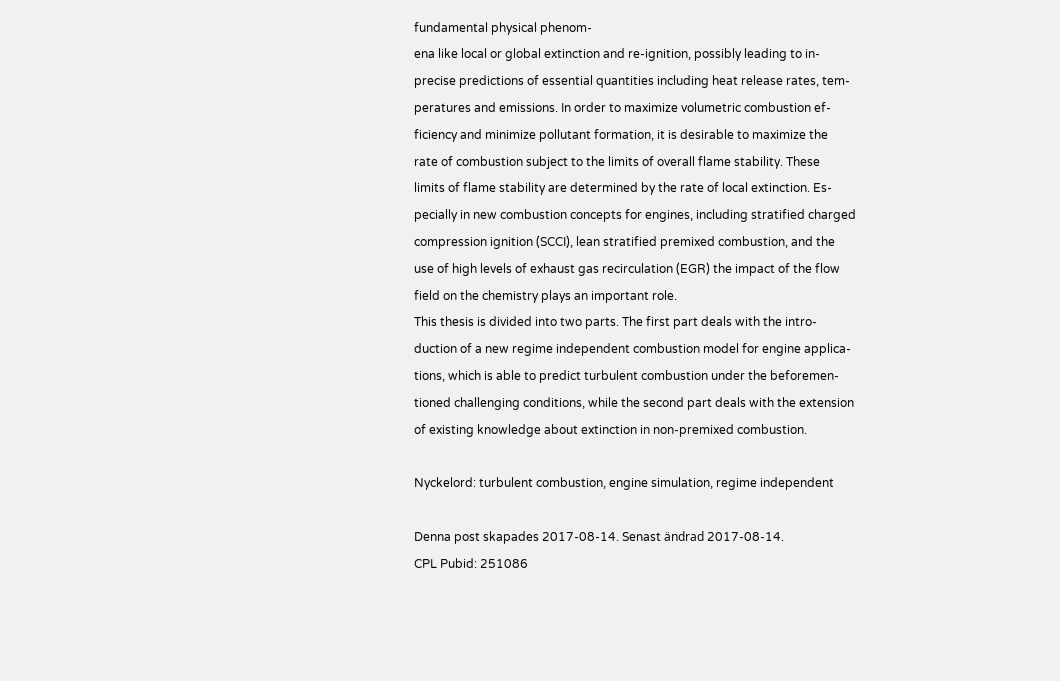fundamental physical phenom-
ena like local or global extinction and re-ignition, possibly leading to in-
precise predictions of essential quantities including heat release rates, tem-
peratures and emissions. In order to maximize volumetric combustion ef-
ficiency and minimize pollutant formation, it is desirable to maximize the
rate of combustion subject to the limits of overall flame stability. These
limits of flame stability are determined by the rate of local extinction. Es-
pecially in new combustion concepts for engines, including stratified charged
compression ignition (SCCI), lean stratified premixed combustion, and the
use of high levels of exhaust gas recirculation (EGR) the impact of the flow
field on the chemistry plays an important role.
This thesis is divided into two parts. The first part deals with the intro-
duction of a new regime independent combustion model for engine applica-
tions, which is able to predict turbulent combustion under the beforemen-
tioned challenging conditions, while the second part deals with the extension
of existing knowledge about extinction in non-premixed combustion.

Nyckelord: turbulent combustion, engine simulation, regime independent

Denna post skapades 2017-08-14. Senast ändrad 2017-08-14.
CPL Pubid: 251086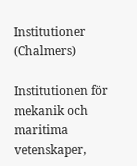Institutioner (Chalmers)

Institutionen för mekanik och maritima vetenskaper,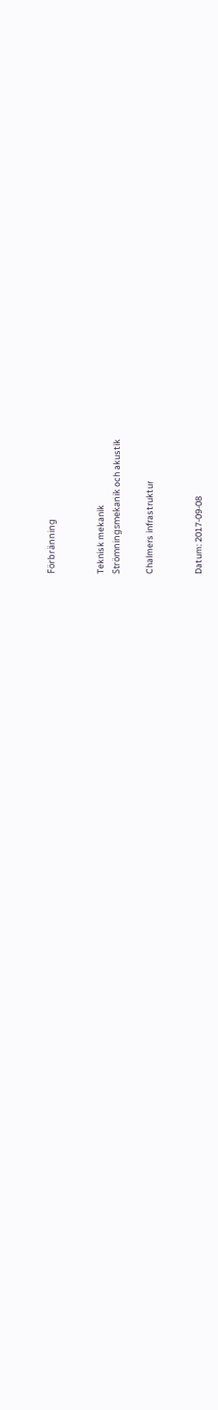Förbränning


Teknisk mekanik
Strömningsmekanik och akustik

Chalmers infrastruktur


Datum: 2017-09-08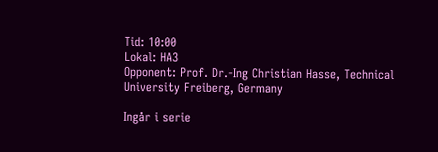Tid: 10:00
Lokal: HA3
Opponent: Prof. Dr.-Ing Christian Hasse, Technical University Freiberg, Germany

Ingår i serie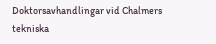Doktorsavhandlingar vid Chalmers tekniska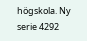högskola. Ny serie 4292